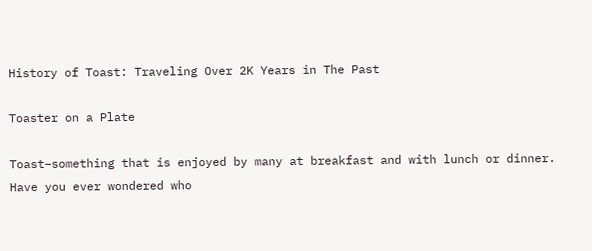History of Toast: Traveling Over 2K Years in The Past

Toaster on a Plate

Toast–something that is enjoyed by many at breakfast and with lunch or dinner. Have you ever wondered who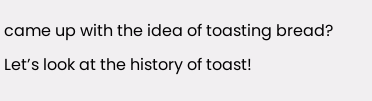came up with the idea of toasting bread? Let’s look at the history of toast!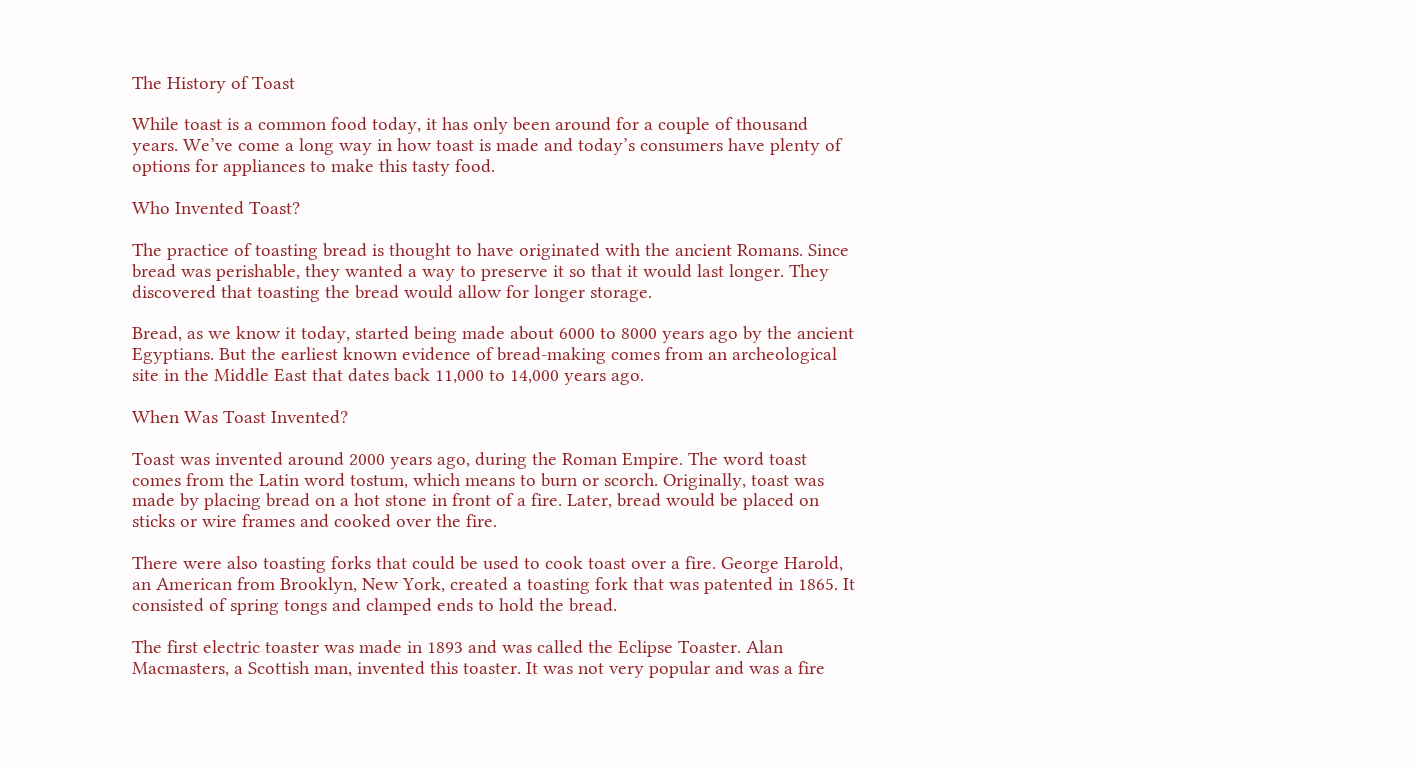The History of Toast

While toast is a common food today, it has only been around for a couple of thousand years. We’ve come a long way in how toast is made and today’s consumers have plenty of options for appliances to make this tasty food.

Who Invented Toast?

The practice of toasting bread is thought to have originated with the ancient Romans. Since bread was perishable, they wanted a way to preserve it so that it would last longer. They discovered that toasting the bread would allow for longer storage.

Bread, as we know it today, started being made about 6000 to 8000 years ago by the ancient Egyptians. But the earliest known evidence of bread-making comes from an archeological site in the Middle East that dates back 11,000 to 14,000 years ago.

When Was Toast Invented?

Toast was invented around 2000 years ago, during the Roman Empire. The word toast comes from the Latin word tostum, which means to burn or scorch. Originally, toast was made by placing bread on a hot stone in front of a fire. Later, bread would be placed on sticks or wire frames and cooked over the fire.

There were also toasting forks that could be used to cook toast over a fire. George Harold, an American from Brooklyn, New York, created a toasting fork that was patented in 1865. It consisted of spring tongs and clamped ends to hold the bread.

The first electric toaster was made in 1893 and was called the Eclipse Toaster. Alan Macmasters, a Scottish man, invented this toaster. It was not very popular and was a fire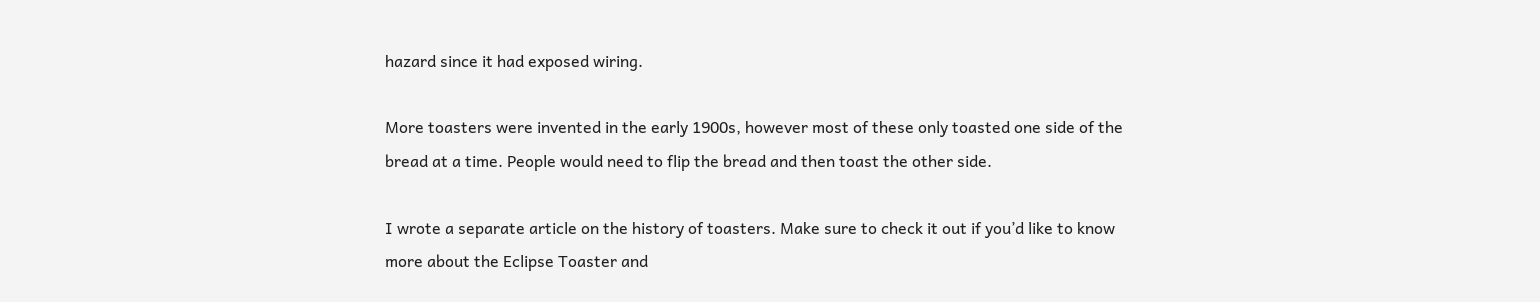hazard since it had exposed wiring.

More toasters were invented in the early 1900s, however most of these only toasted one side of the bread at a time. People would need to flip the bread and then toast the other side.

I wrote a separate article on the history of toasters. Make sure to check it out if you’d like to know more about the Eclipse Toaster and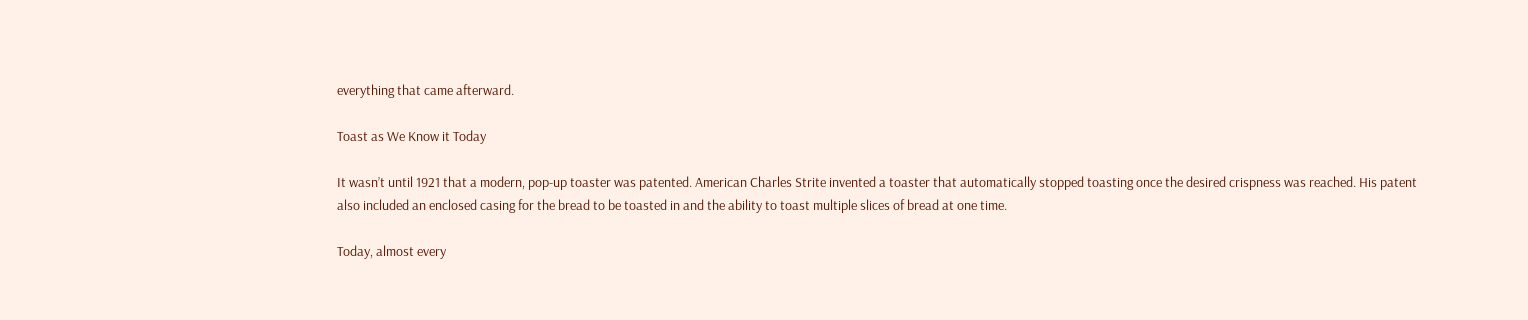everything that came afterward.

Toast as We Know it Today

It wasn’t until 1921 that a modern, pop-up toaster was patented. American Charles Strite invented a toaster that automatically stopped toasting once the desired crispness was reached. His patent also included an enclosed casing for the bread to be toasted in and the ability to toast multiple slices of bread at one time.

Today, almost every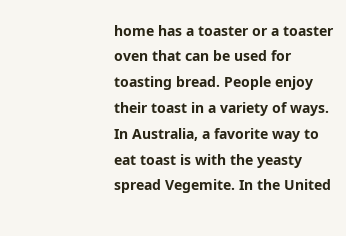home has a toaster or a toaster oven that can be used for toasting bread. People enjoy their toast in a variety of ways. In Australia, a favorite way to eat toast is with the yeasty spread Vegemite. In the United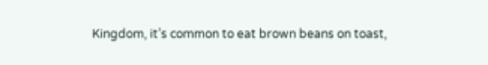Kingdom, it’s common to eat brown beans on toast,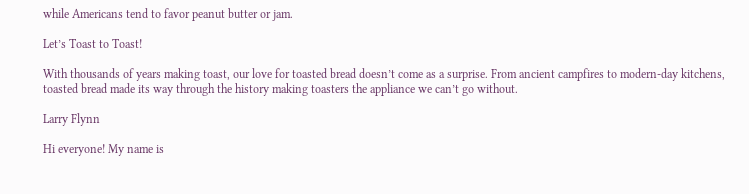while Americans tend to favor peanut butter or jam.

Let’s Toast to Toast!

With thousands of years making toast, our love for toasted bread doesn’t come as a surprise. From ancient campfires to modern-day kitchens, toasted bread made its way through the history making toasters the appliance we can’t go without.

Larry Flynn

Hi everyone! My name is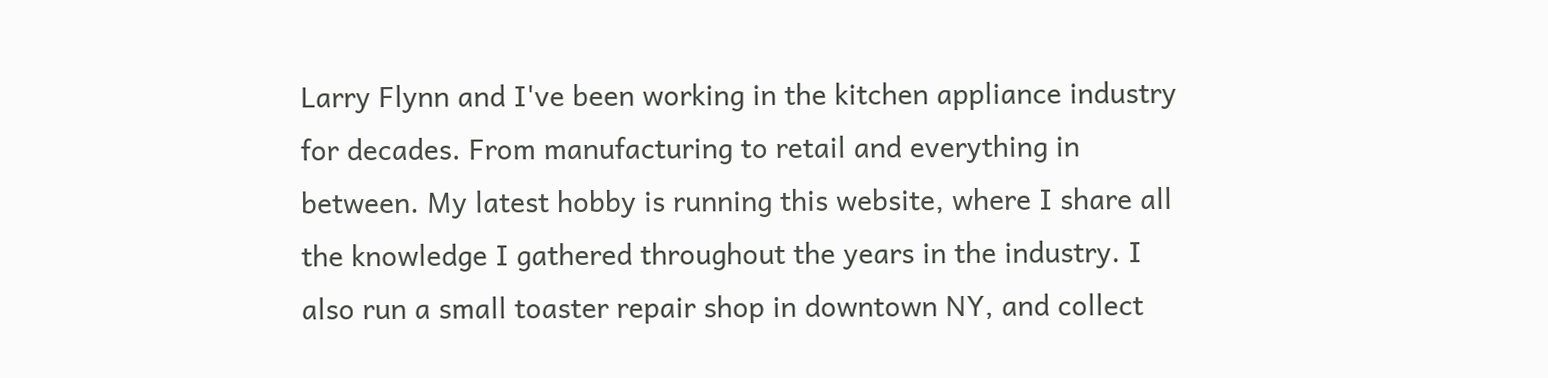Larry Flynn and I've been working in the kitchen appliance industry for decades. From manufacturing to retail and everything in between. My latest hobby is running this website, where I share all the knowledge I gathered throughout the years in the industry. I also run a small toaster repair shop in downtown NY, and collect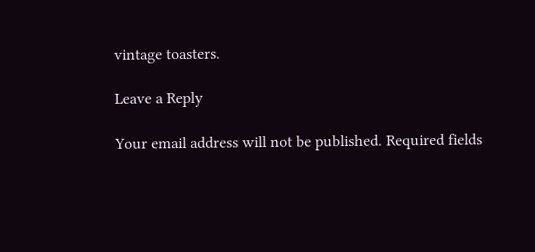vintage toasters.

Leave a Reply

Your email address will not be published. Required fields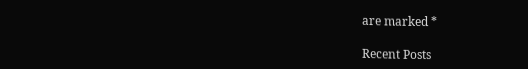are marked *

Recent Posts